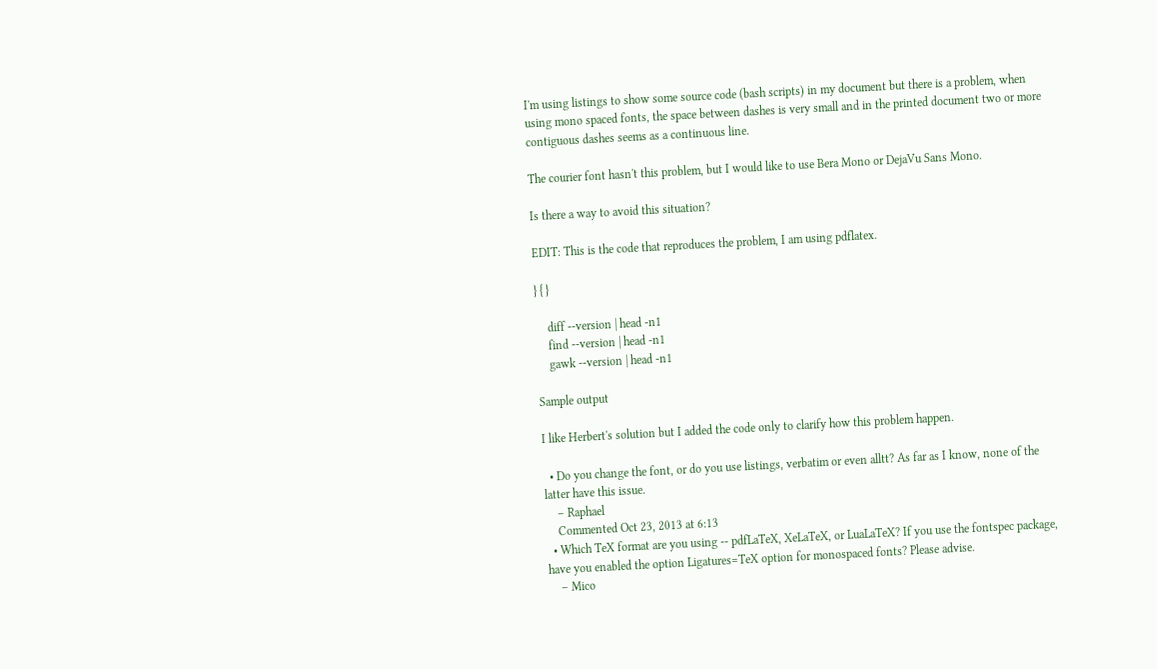I'm using listings to show some source code (bash scripts) in my document but there is a problem, when using mono spaced fonts, the space between dashes is very small and in the printed document two or more contiguous dashes seems as a continuous line.

The courier font hasn't this problem, but I would like to use Bera Mono or DejaVu Sans Mono.

Is there a way to avoid this situation?

EDIT: This is the code that reproduces the problem, I am using pdflatex.

} { }

    diff --version | head -n1
    find --version | head -n1
    gawk --version | head -n1

Sample output

I like Herbert's solution but I added the code only to clarify how this problem happen.

  • Do you change the font, or do you use listings, verbatim or even alltt? As far as I know, none of the latter have this issue.
    – Raphael
    Commented Oct 23, 2013 at 6:13
  • Which TeX format are you using -- pdfLaTeX, XeLaTeX, or LuaLaTeX? If you use the fontspec package, have you enabled the option Ligatures=TeX option for monospaced fonts? Please advise.
    – Mico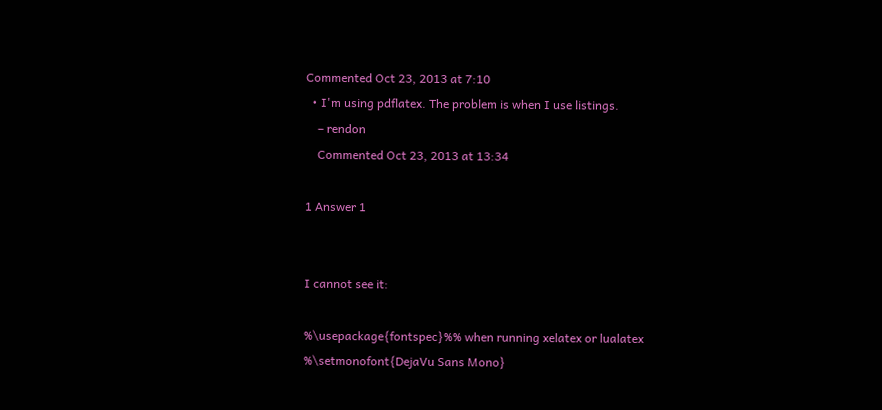Commented Oct 23, 2013 at 7:10
  • I'm using pdflatex. The problem is when I use listings.
    – rendon
    Commented Oct 23, 2013 at 13:34

1 Answer 1


I cannot see it:

%\usepackage{fontspec}%% when running xelatex or lualatex
%\setmonofont{DejaVu Sans Mono}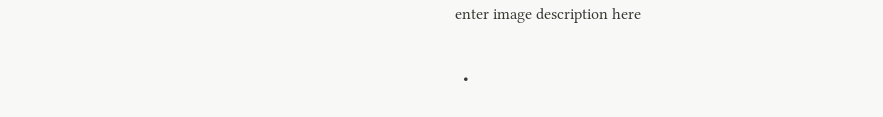enter image description here

  •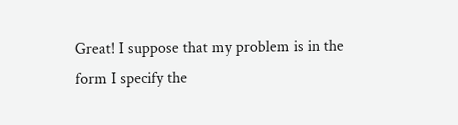Great! I suppose that my problem is in the form I specify the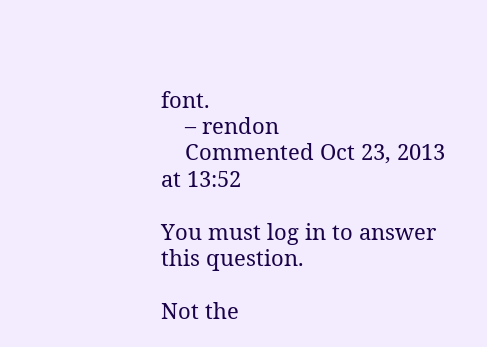font.
    – rendon
    Commented Oct 23, 2013 at 13:52

You must log in to answer this question.

Not the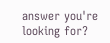answer you're looking for?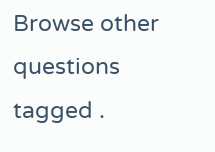Browse other questions tagged .